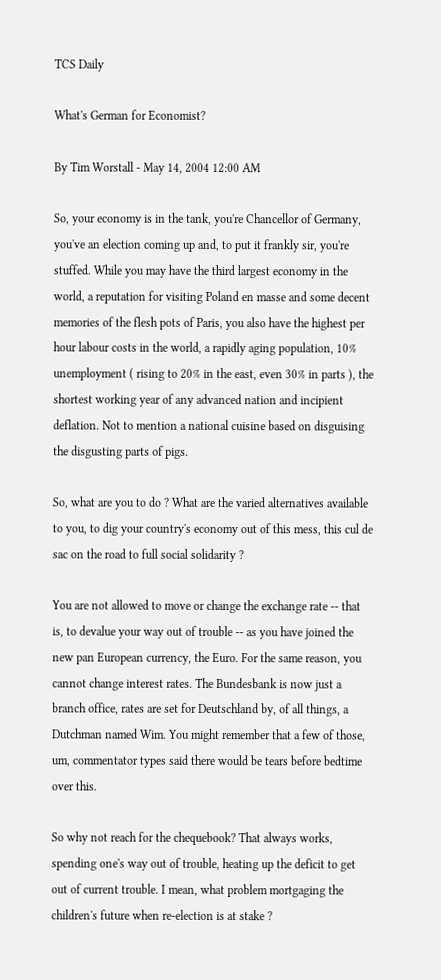TCS Daily

What's German for Economist?

By Tim Worstall - May 14, 2004 12:00 AM

So, your economy is in the tank, you're Chancellor of Germany, you've an election coming up and, to put it frankly sir, you're stuffed. While you may have the third largest economy in the world, a reputation for visiting Poland en masse and some decent memories of the flesh pots of Paris, you also have the highest per hour labour costs in the world, a rapidly aging population, 10% unemployment ( rising to 20% in the east, even 30% in parts ), the shortest working year of any advanced nation and incipient deflation. Not to mention a national cuisine based on disguising the disgusting parts of pigs.

So, what are you to do ? What are the varied alternatives available to you, to dig your country's economy out of this mess, this cul de sac on the road to full social solidarity ?

You are not allowed to move or change the exchange rate -- that is, to devalue your way out of trouble -- as you have joined the new pan European currency, the Euro. For the same reason, you cannot change interest rates. The Bundesbank is now just a branch office, rates are set for Deutschland by, of all things, a Dutchman named Wim. You might remember that a few of those, um, commentator types said there would be tears before bedtime over this.

So why not reach for the chequebook? That always works, spending one's way out of trouble, heating up the deficit to get out of current trouble. I mean, what problem mortgaging the children's future when re-election is at stake ?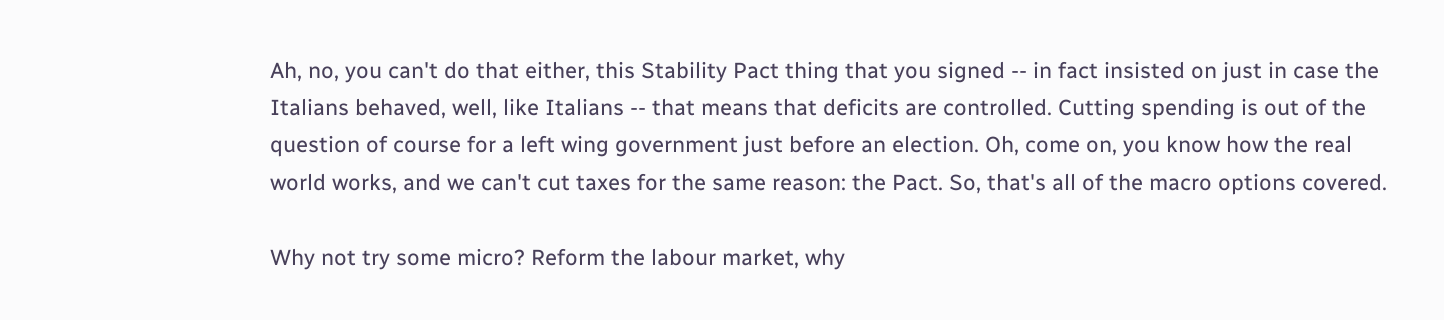Ah, no, you can't do that either, this Stability Pact thing that you signed -- in fact insisted on just in case the Italians behaved, well, like Italians -- that means that deficits are controlled. Cutting spending is out of the question of course for a left wing government just before an election. Oh, come on, you know how the real world works, and we can't cut taxes for the same reason: the Pact. So, that's all of the macro options covered.

Why not try some micro? Reform the labour market, why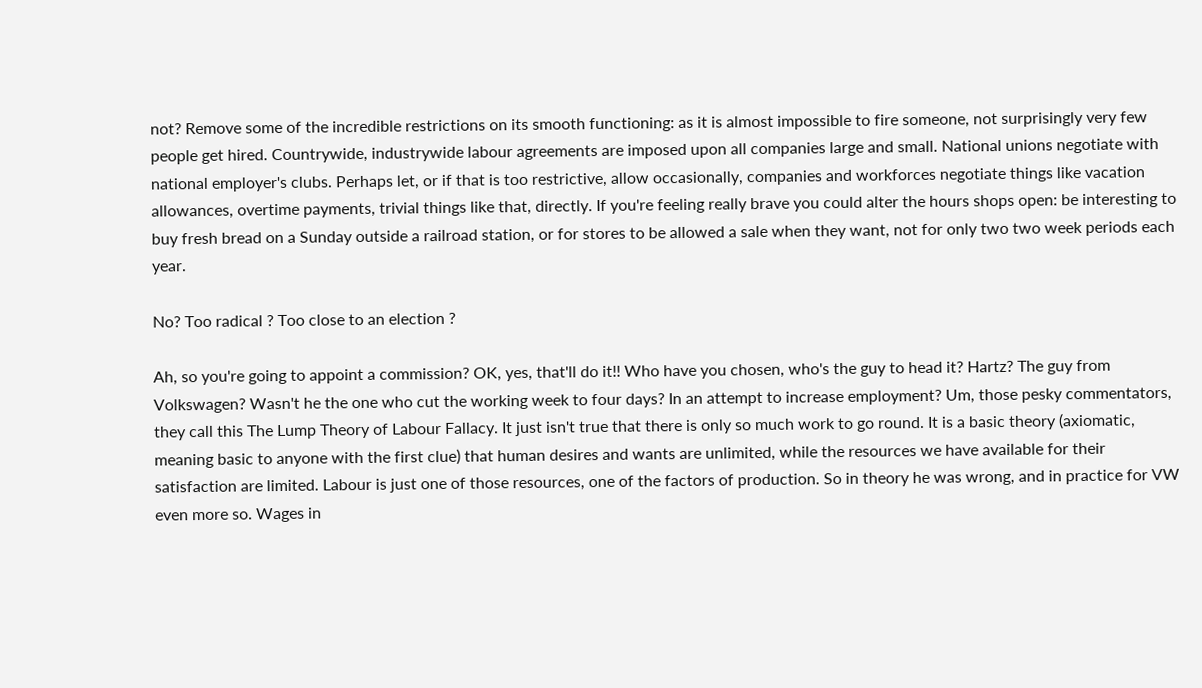not? Remove some of the incredible restrictions on its smooth functioning: as it is almost impossible to fire someone, not surprisingly very few people get hired. Countrywide, industrywide labour agreements are imposed upon all companies large and small. National unions negotiate with national employer's clubs. Perhaps let, or if that is too restrictive, allow occasionally, companies and workforces negotiate things like vacation allowances, overtime payments, trivial things like that, directly. If you're feeling really brave you could alter the hours shops open: be interesting to buy fresh bread on a Sunday outside a railroad station, or for stores to be allowed a sale when they want, not for only two two week periods each year.

No? Too radical ? Too close to an election ?

Ah, so you're going to appoint a commission? OK, yes, that'll do it!! Who have you chosen, who's the guy to head it? Hartz? The guy from Volkswagen? Wasn't he the one who cut the working week to four days? In an attempt to increase employment? Um, those pesky commentators, they call this The Lump Theory of Labour Fallacy. It just isn't true that there is only so much work to go round. It is a basic theory (axiomatic, meaning basic to anyone with the first clue) that human desires and wants are unlimited, while the resources we have available for their satisfaction are limited. Labour is just one of those resources, one of the factors of production. So in theory he was wrong, and in practice for VW even more so. Wages in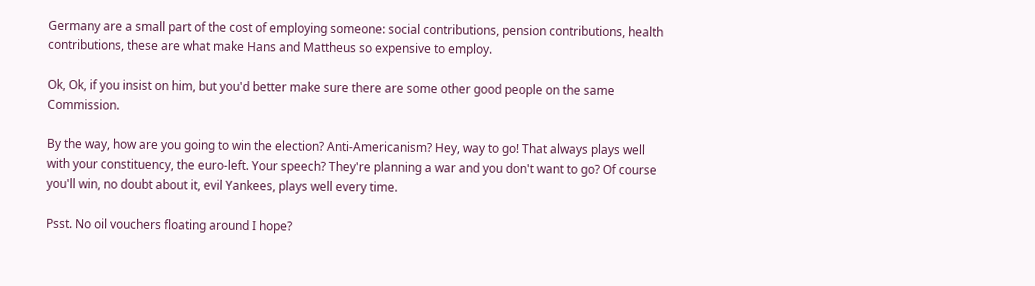Germany are a small part of the cost of employing someone: social contributions, pension contributions, health contributions, these are what make Hans and Mattheus so expensive to employ.

Ok, Ok, if you insist on him, but you'd better make sure there are some other good people on the same Commission.

By the way, how are you going to win the election? Anti-Americanism? Hey, way to go! That always plays well with your constituency, the euro-left. Your speech? They're planning a war and you don't want to go? Of course you'll win, no doubt about it, evil Yankees, plays well every time.

Psst. No oil vouchers floating around I hope?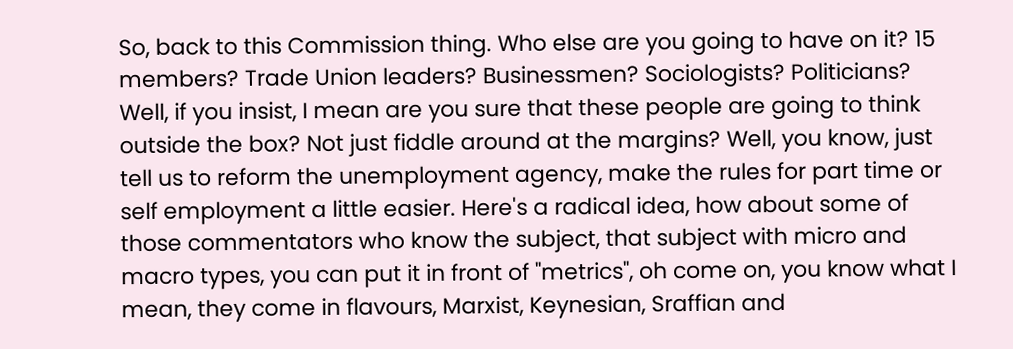So, back to this Commission thing. Who else are you going to have on it? 15 members? Trade Union leaders? Businessmen? Sociologists? Politicians? Well, if you insist, I mean are you sure that these people are going to think outside the box? Not just fiddle around at the margins? Well, you know, just tell us to reform the unemployment agency, make the rules for part time or self employment a little easier. Here's a radical idea, how about some of those commentators who know the subject, that subject with micro and macro types, you can put it in front of "metrics", oh come on, you know what I mean, they come in flavours, Marxist, Keynesian, Sraffian and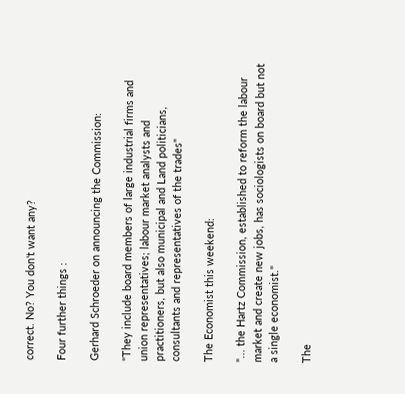correct. No? You don't want any?

Four further things :

Gerhard Schroeder on announcing the Commission:

"They include board members of large industrial firms and union representatives; labour market analysts and practitioners, but also municipal and Land politicians, consultants and representatives of the trades"

The Economist this weekend:

"... the Hartz Commission, established to reform the labour market and create new jobs, has sociologists on board but not a single economist."

The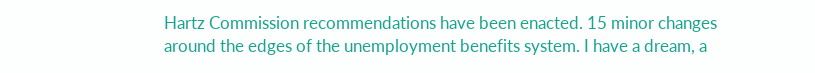Hartz Commission recommendations have been enacted. 15 minor changes around the edges of the unemployment benefits system. I have a dream, a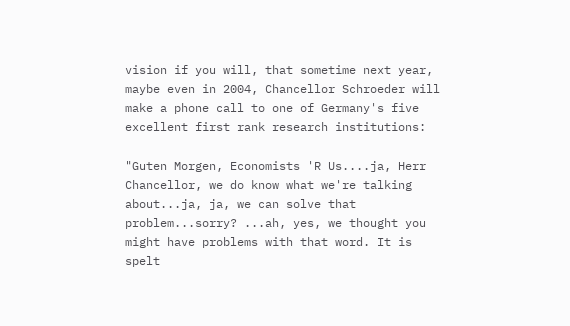vision if you will, that sometime next year, maybe even in 2004, Chancellor Schroeder will make a phone call to one of Germany's five excellent first rank research institutions:

"Guten Morgen, Economists 'R Us....ja, Herr Chancellor, we do know what we're talking about...ja, ja, we can solve that problem...sorry? ...ah, yes, we thought you might have problems with that word. It is spelt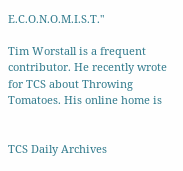E.C.O.N.O.M.I.S.T."

Tim Worstall is a frequent contributor. He recently wrote for TCS about Throwing Tomatoes. His online home is


TCS Daily Archives